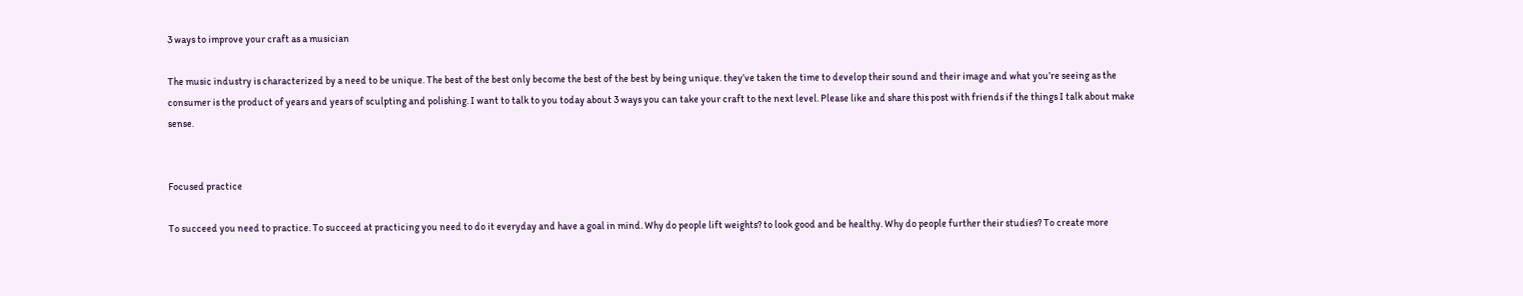3 ways to improve your craft as a musician

The music industry is characterized by a need to be unique. The best of the best only become the best of the best by being unique. they’ve taken the time to develop their sound and their image and what you’re seeing as the consumer is the product of years and years of sculpting and polishing. I want to talk to you today about 3 ways you can take your craft to the next level. Please like and share this post with friends if the things I talk about make sense.


Focused practice

To succeed you need to practice. To succeed at practicing you need to do it everyday and have a goal in mind. Why do people lift weights? to look good and be healthy. Why do people further their studies? To create more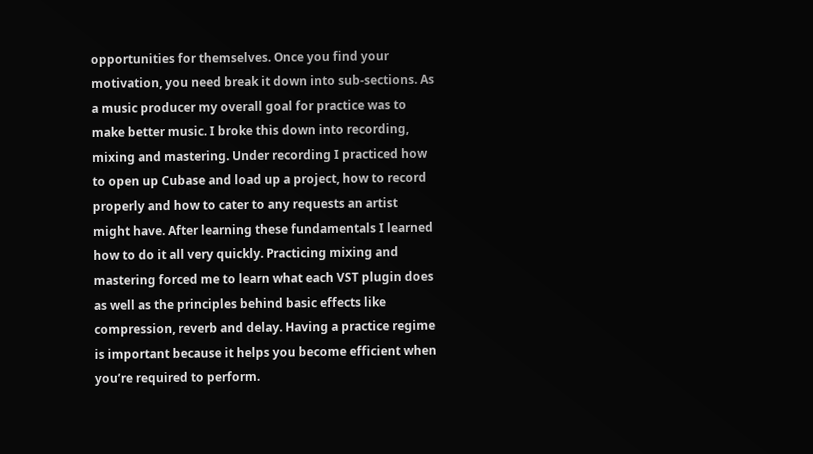opportunities for themselves. Once you find your motivation, you need break it down into sub-sections. As a music producer my overall goal for practice was to make better music. I broke this down into recording, mixing and mastering. Under recording I practiced how to open up Cubase and load up a project, how to record properly and how to cater to any requests an artist might have. After learning these fundamentals I learned how to do it all very quickly. Practicing mixing and mastering forced me to learn what each VST plugin does as well as the principles behind basic effects like compression, reverb and delay. Having a practice regime is important because it helps you become efficient when you’re required to perform.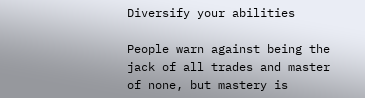Diversify your abilities

People warn against being the jack of all trades and master of none, but mastery is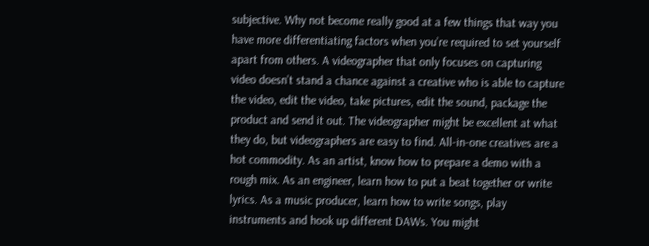subjective. Why not become really good at a few things that way you have more differentiating factors when you’re required to set yourself apart from others. A videographer that only focuses on capturing video doesn’t stand a chance against a creative who is able to capture the video, edit the video, take pictures, edit the sound, package the product and send it out. The videographer might be excellent at what they do, but videographers are easy to find. All-in-one creatives are a hot commodity. As an artist, know how to prepare a demo with a rough mix. As an engineer, learn how to put a beat together or write lyrics. As a music producer, learn how to write songs, play instruments and hook up different DAWs. You might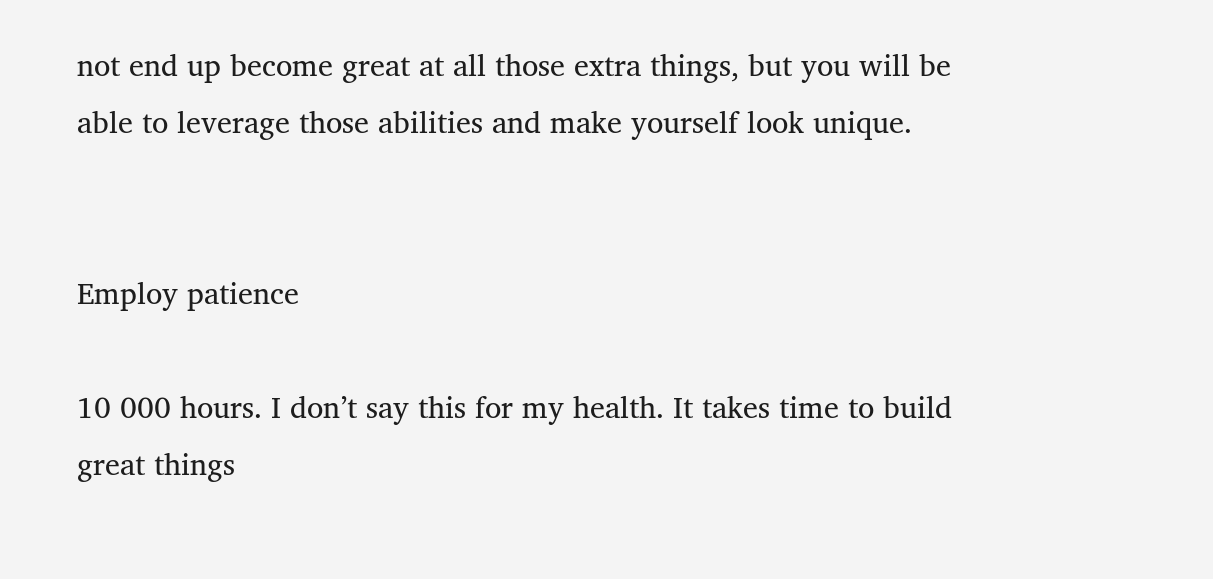not end up become great at all those extra things, but you will be able to leverage those abilities and make yourself look unique.


Employ patience

10 000 hours. I don’t say this for my health. It takes time to build great things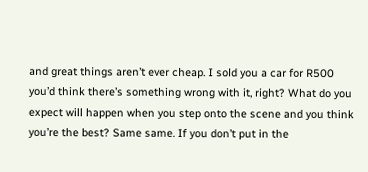and great things aren’t ever cheap. I sold you a car for R500 you’d think there’s something wrong with it, right? What do you expect will happen when you step onto the scene and you think you’re the best? Same same. If you don’t put in the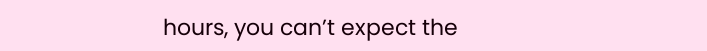hours, you can’t expect the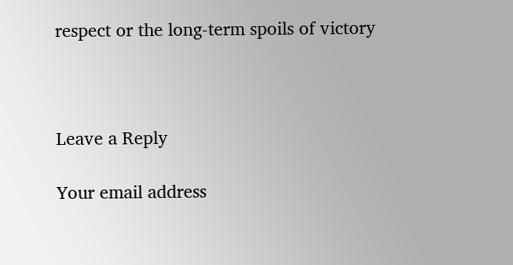respect or the long-term spoils of victory



Leave a Reply

Your email address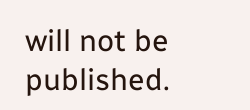will not be published.